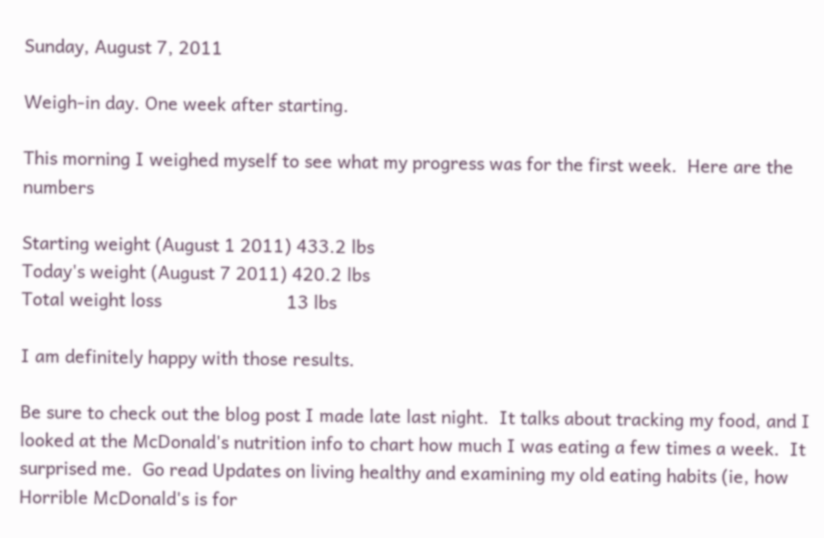Sunday, August 7, 2011

Weigh-in day. One week after starting.

This morning I weighed myself to see what my progress was for the first week.  Here are the numbers

Starting weight (August 1 2011) 433.2 lbs
Today's weight (August 7 2011) 420.2 lbs
Total weight loss                         13 lbs

I am definitely happy with those results.

Be sure to check out the blog post I made late last night.  It talks about tracking my food, and I looked at the McDonald's nutrition info to chart how much I was eating a few times a week.  It surprised me.  Go read Updates on living healthy and examining my old eating habits (ie, how Horrible McDonald's is for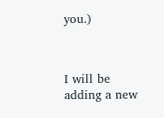you.)



I will be adding a new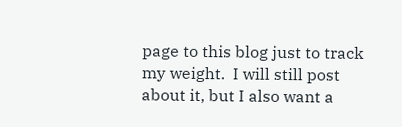page to this blog just to track my weight.  I will still post about it, but I also want a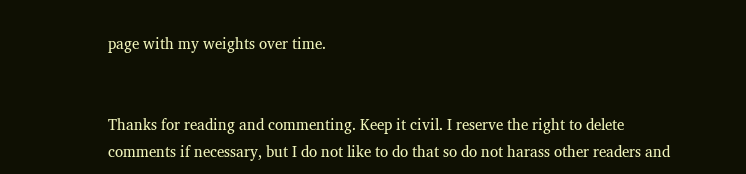page with my weights over time.


Thanks for reading and commenting. Keep it civil. I reserve the right to delete comments if necessary, but I do not like to do that so do not harass other readers and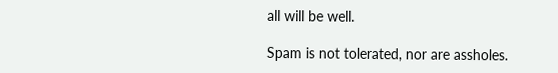all will be well.

Spam is not tolerated, nor are assholes.